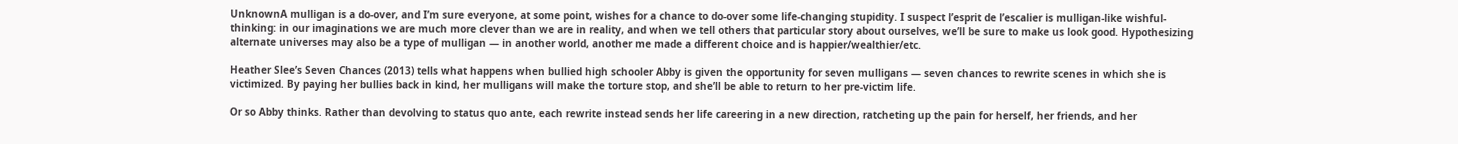UnknownA mulligan is a do-over, and I’m sure everyone, at some point, wishes for a chance to do-over some life-changing stupidity. I suspect l’esprit de l’escalier is mulligan-like wishful-thinking: in our imaginations we are much more clever than we are in reality, and when we tell others that particular story about ourselves, we’ll be sure to make us look good. Hypothesizing alternate universes may also be a type of mulligan — in another world, another me made a different choice and is happier/wealthier/etc.

Heather Slee’s Seven Chances (2013) tells what happens when bullied high schooler Abby is given the opportunity for seven mulligans — seven chances to rewrite scenes in which she is victimized. By paying her bullies back in kind, her mulligans will make the torture stop, and she’ll be able to return to her pre-victim life.

Or so Abby thinks. Rather than devolving to status quo ante, each rewrite instead sends her life careering in a new direction, ratcheting up the pain for herself, her friends, and her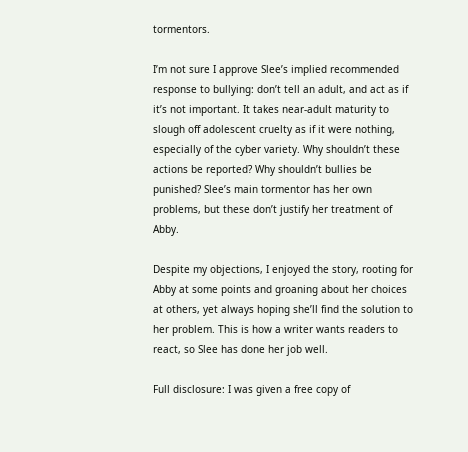tormentors.

I’m not sure I approve Slee’s implied recommended response to bullying: don’t tell an adult, and act as if it’s not important. It takes near-adult maturity to slough off adolescent cruelty as if it were nothing, especially of the cyber variety. Why shouldn’t these actions be reported? Why shouldn’t bullies be punished? Slee’s main tormentor has her own problems, but these don’t justify her treatment of Abby.

Despite my objections, I enjoyed the story, rooting for Abby at some points and groaning about her choices at others, yet always hoping she’ll find the solution to her problem. This is how a writer wants readers to react, so Slee has done her job well.

Full disclosure: I was given a free copy of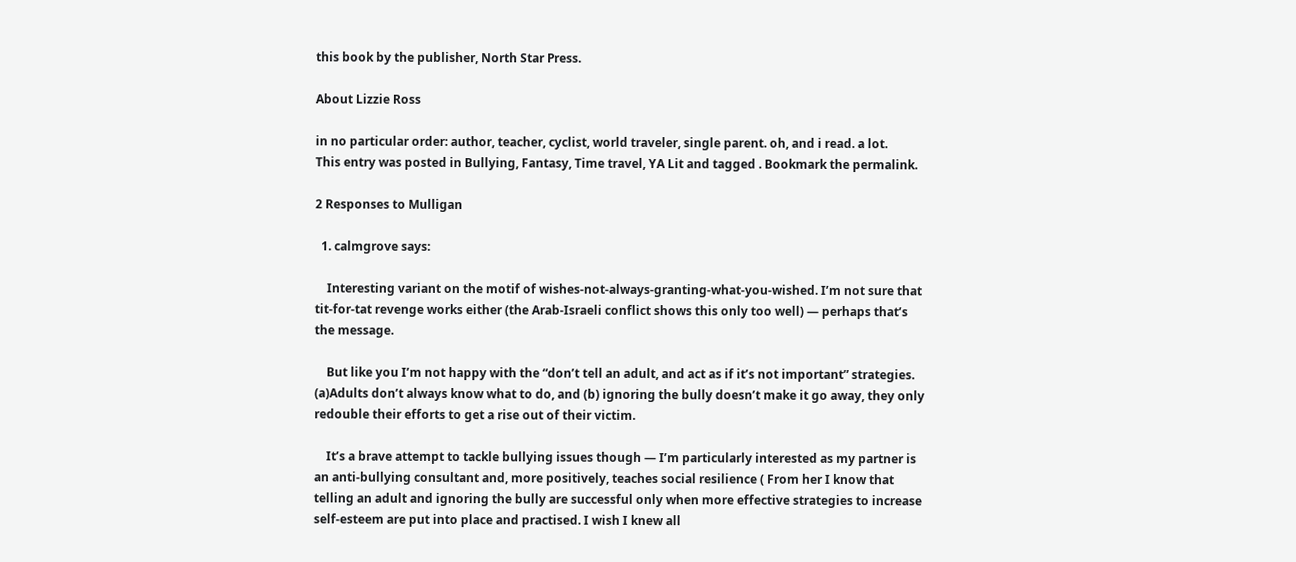this book by the publisher, North Star Press.

About Lizzie Ross

in no particular order: author, teacher, cyclist, world traveler, single parent. oh, and i read. a lot.
This entry was posted in Bullying, Fantasy, Time travel, YA Lit and tagged . Bookmark the permalink.

2 Responses to Mulligan

  1. calmgrove says:

    Interesting variant on the motif of wishes-not-always-granting-what-you-wished. I’m not sure that tit-for-tat revenge works either (the Arab-Israeli conflict shows this only too well) — perhaps that’s the message.

    But like you I’m not happy with the “don’t tell an adult, and act as if it’s not important” strategies. (a)Adults don’t always know what to do, and (b) ignoring the bully doesn’t make it go away, they only redouble their efforts to get a rise out of their victim.

    It’s a brave attempt to tackle bullying issues though — I’m particularly interested as my partner is an anti-bullying consultant and, more positively, teaches social resilience ( From her I know that telling an adult and ignoring the bully are successful only when more effective strategies to increase self-esteem are put into place and practised. I wish I knew all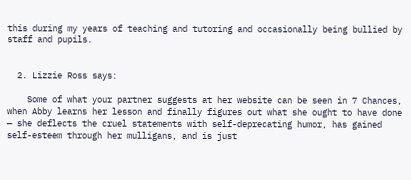this during my years of teaching and tutoring and occasionally being bullied by staff and pupils.


  2. Lizzie Ross says:

    Some of what your partner suggests at her website can be seen in 7 Chances, when Abby learns her lesson and finally figures out what she ought to have done — she deflects the cruel statements with self-deprecating humor, has gained self-esteem through her mulligans, and is just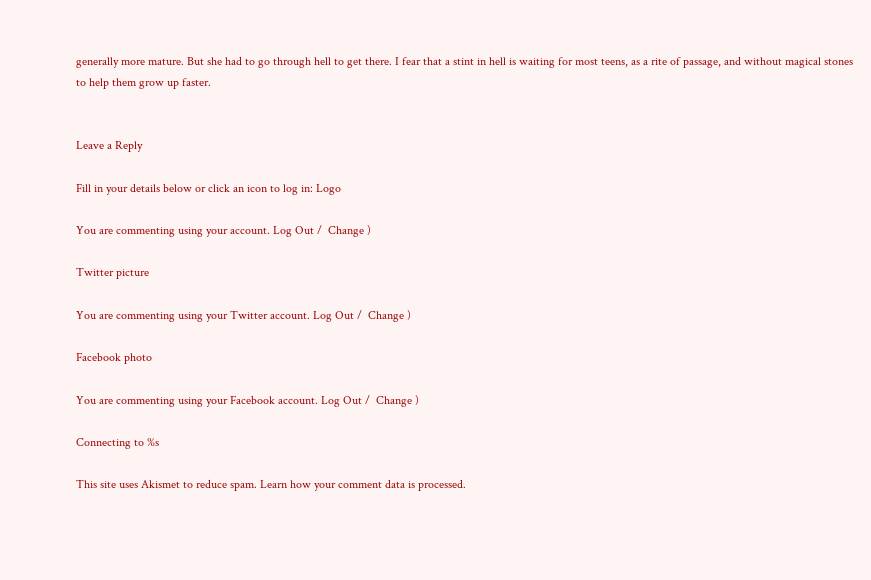generally more mature. But she had to go through hell to get there. I fear that a stint in hell is waiting for most teens, as a rite of passage, and without magical stones to help them grow up faster.


Leave a Reply

Fill in your details below or click an icon to log in: Logo

You are commenting using your account. Log Out /  Change )

Twitter picture

You are commenting using your Twitter account. Log Out /  Change )

Facebook photo

You are commenting using your Facebook account. Log Out /  Change )

Connecting to %s

This site uses Akismet to reduce spam. Learn how your comment data is processed.